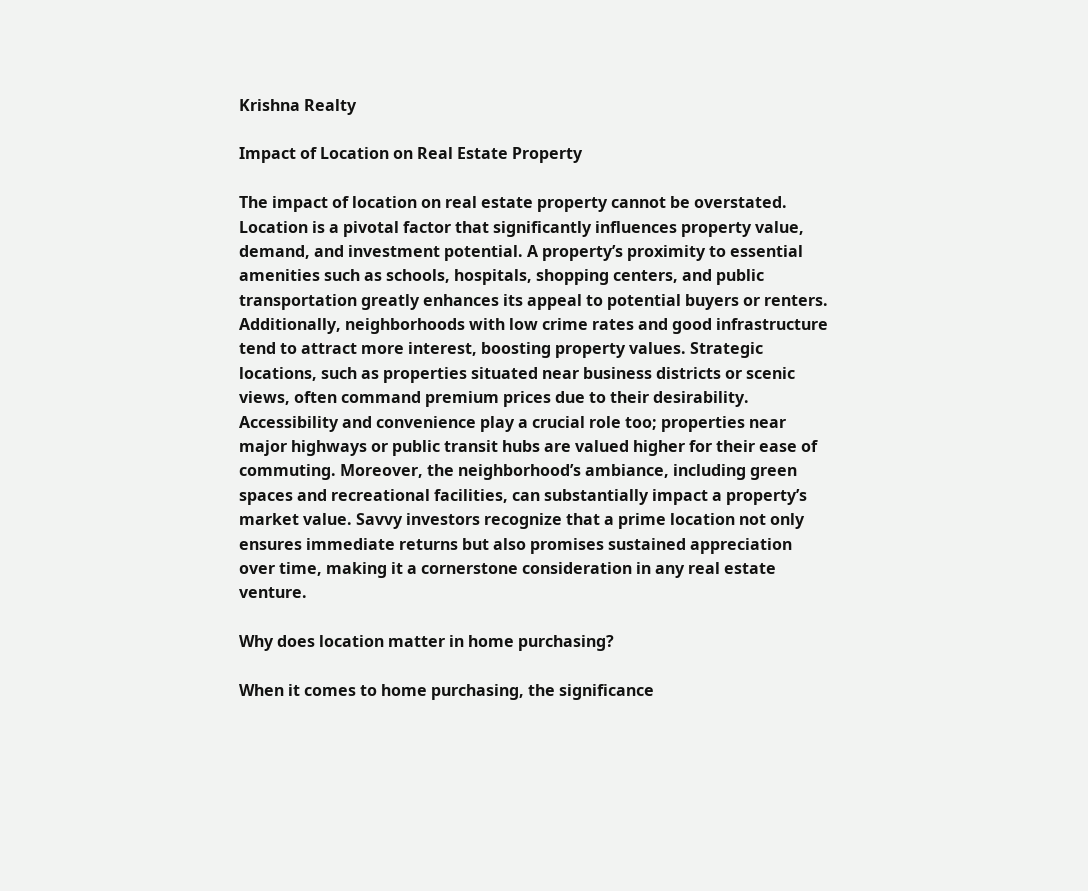Krishna Realty

Impact of Location on Real Estate Property

The impact of location on real estate property cannot be overstated. Location is a pivotal factor that significantly influences property value, demand, and investment potential. A property’s proximity to essential amenities such as schools, hospitals, shopping centers, and public transportation greatly enhances its appeal to potential buyers or renters. Additionally, neighborhoods with low crime rates and good infrastructure tend to attract more interest, boosting property values. Strategic locations, such as properties situated near business districts or scenic views, often command premium prices due to their desirability. Accessibility and convenience play a crucial role too; properties near major highways or public transit hubs are valued higher for their ease of commuting. Moreover, the neighborhood’s ambiance, including green spaces and recreational facilities, can substantially impact a property’s market value. Savvy investors recognize that a prime location not only ensures immediate returns but also promises sustained appreciation over time, making it a cornerstone consideration in any real estate venture.

Why does location matter in home purchasing?

When it comes to home purchasing, the significance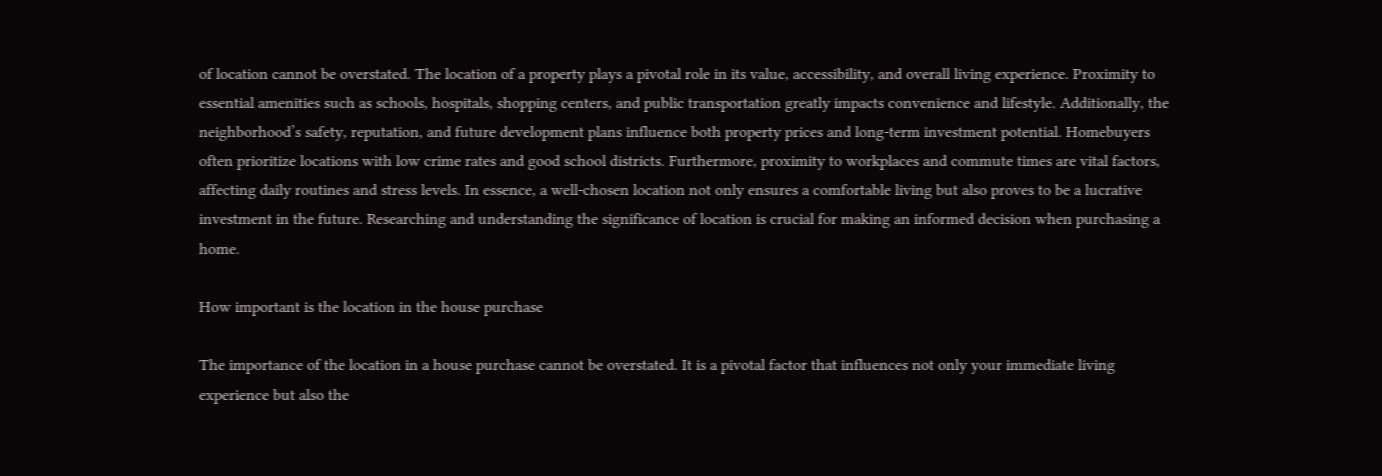of location cannot be overstated. The location of a property plays a pivotal role in its value, accessibility, and overall living experience. Proximity to essential amenities such as schools, hospitals, shopping centers, and public transportation greatly impacts convenience and lifestyle. Additionally, the neighborhood’s safety, reputation, and future development plans influence both property prices and long-term investment potential. Homebuyers often prioritize locations with low crime rates and good school districts. Furthermore, proximity to workplaces and commute times are vital factors, affecting daily routines and stress levels. In essence, a well-chosen location not only ensures a comfortable living but also proves to be a lucrative investment in the future. Researching and understanding the significance of location is crucial for making an informed decision when purchasing a home.

How important is the location in the house purchase

The importance of the location in a house purchase cannot be overstated. It is a pivotal factor that influences not only your immediate living experience but also the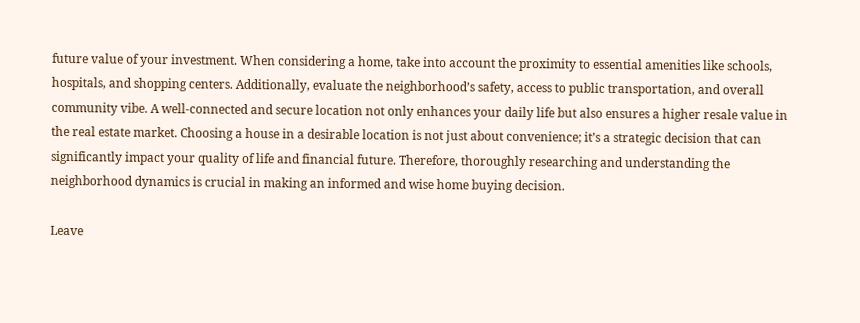future value of your investment. When considering a home, take into account the proximity to essential amenities like schools, hospitals, and shopping centers. Additionally, evaluate the neighborhood’s safety, access to public transportation, and overall community vibe. A well-connected and secure location not only enhances your daily life but also ensures a higher resale value in the real estate market. Choosing a house in a desirable location is not just about convenience; it’s a strategic decision that can significantly impact your quality of life and financial future. Therefore, thoroughly researching and understanding the neighborhood dynamics is crucial in making an informed and wise home buying decision.

Leave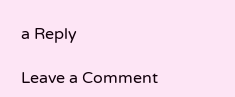a Reply

Leave a Comment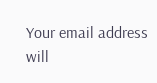Your email address will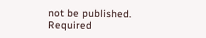not be published. Required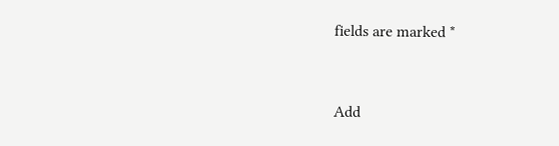fields are marked *


Add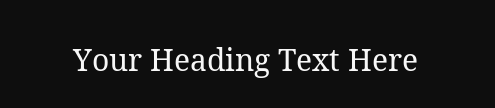Your Heading Text Here